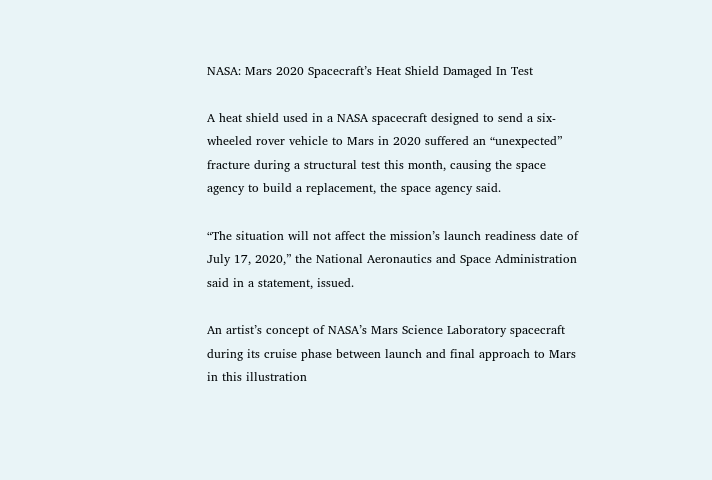NASA: Mars 2020 Spacecraft’s Heat Shield Damaged In Test

A heat shield used in a NASA spacecraft designed to send a six-wheeled rover vehicle to Mars in 2020 suffered an “unexpected” fracture during a structural test this month, causing the space agency to build a replacement, the space agency said.

“The situation will not affect the mission’s launch readiness date of July 17, 2020,” the National Aeronautics and Space Administration said in a statement, issued.

An artist’s concept of NASA’s Mars Science Laboratory spacecraft during its cruise phase between launch and final approach to Mars in this illustration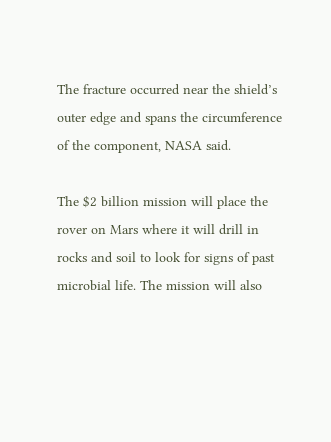The fracture occurred near the shield’s outer edge and spans the circumference of the component, NASA said.

The $2 billion mission will place the rover on Mars where it will drill in rocks and soil to look for signs of past microbial life. The mission will also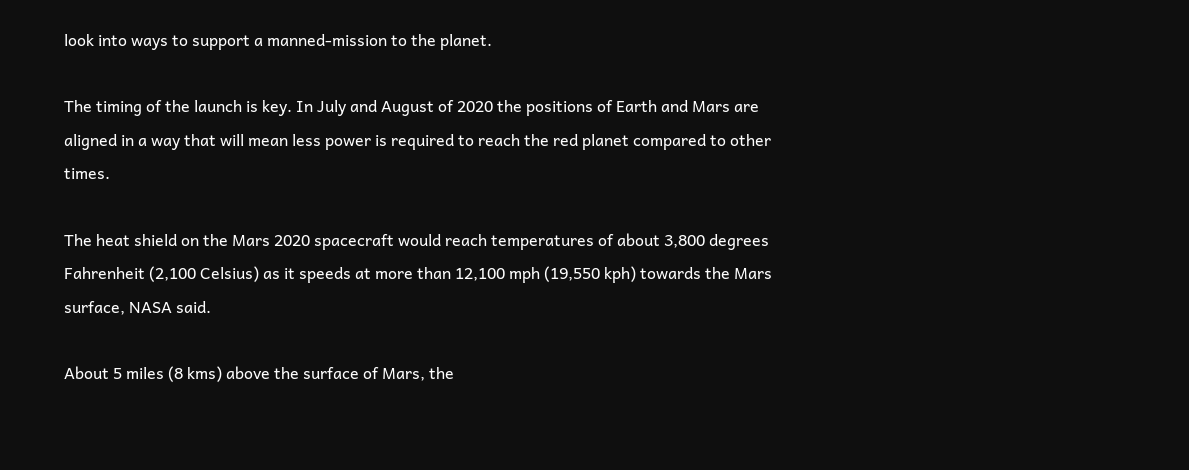look into ways to support a manned-mission to the planet.

The timing of the launch is key. In July and August of 2020 the positions of Earth and Mars are aligned in a way that will mean less power is required to reach the red planet compared to other times.

The heat shield on the Mars 2020 spacecraft would reach temperatures of about 3,800 degrees Fahrenheit (2,100 Celsius) as it speeds at more than 12,100 mph (19,550 kph) towards the Mars surface, NASA said.

About 5 miles (8 kms) above the surface of Mars, the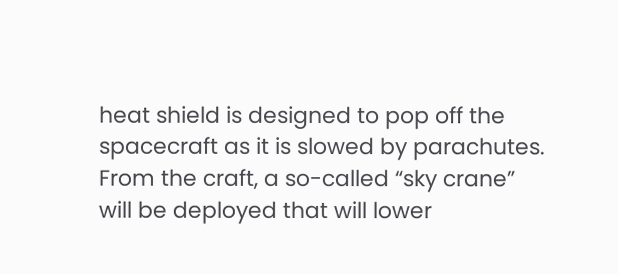heat shield is designed to pop off the spacecraft as it is slowed by parachutes. From the craft, a so-called “sky crane” will be deployed that will lower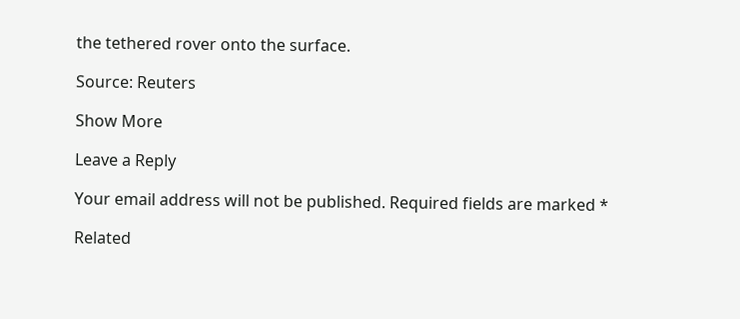the tethered rover onto the surface.

Source: Reuters

Show More

Leave a Reply

Your email address will not be published. Required fields are marked *

Related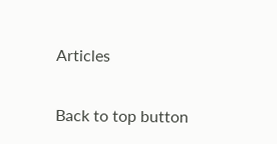Articles

Back to top button